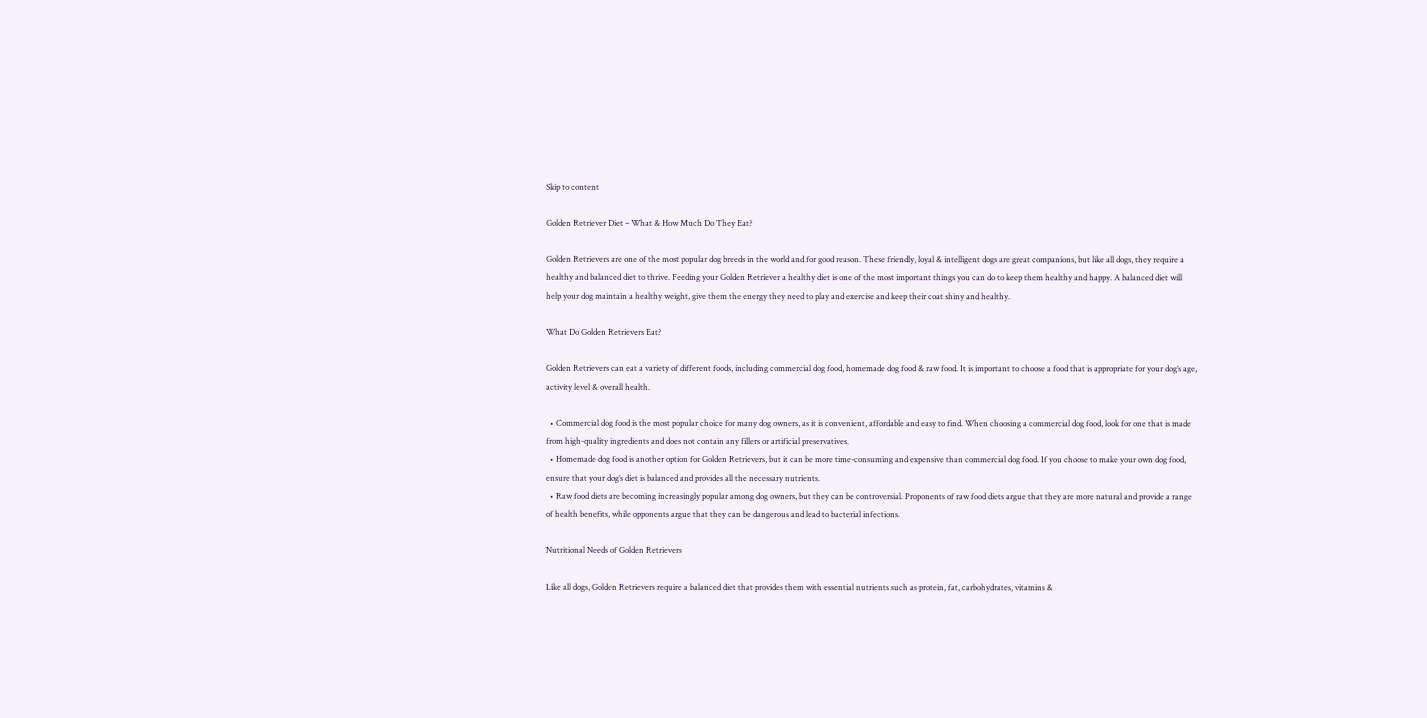Skip to content

Golden Retriever Diet – What & How Much Do They Eat?

Golden Retrievers are one of the most popular dog breeds in the world and for good reason. These friendly, loyal & intelligent dogs are great companions, but like all dogs, they require a healthy and balanced diet to thrive. Feeding your Golden Retriever a healthy diet is one of the most important things you can do to keep them healthy and happy. A balanced diet will help your dog maintain a healthy weight, give them the energy they need to play and exercise and keep their coat shiny and healthy.

What Do Golden Retrievers Eat?

Golden Retrievers can eat a variety of different foods, including commercial dog food, homemade dog food & raw food. It is important to choose a food that is appropriate for your dog’s age, activity level & overall health.

  • Commercial dog food is the most popular choice for many dog owners, as it is convenient, affordable and easy to find. When choosing a commercial dog food, look for one that is made from high-quality ingredients and does not contain any fillers or artificial preservatives.
  • Homemade dog food is another option for Golden Retrievers, but it can be more time-consuming and expensive than commercial dog food. If you choose to make your own dog food, ensure that your dog’s diet is balanced and provides all the necessary nutrients.
  • Raw food diets are becoming increasingly popular among dog owners, but they can be controversial. Proponents of raw food diets argue that they are more natural and provide a range of health benefits, while opponents argue that they can be dangerous and lead to bacterial infections.

Nutritional Needs of Golden Retrievers

Like all dogs, Golden Retrievers require a balanced diet that provides them with essential nutrients such as protein, fat, carbohydrates, vitamins &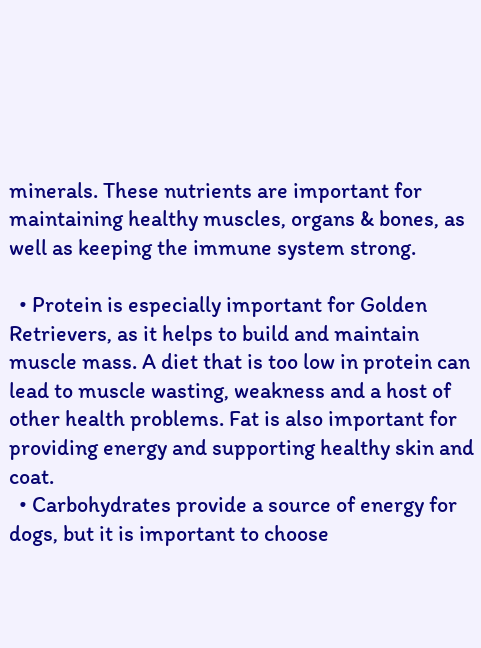minerals. These nutrients are important for maintaining healthy muscles, organs & bones, as well as keeping the immune system strong.

  • Protein is especially important for Golden Retrievers, as it helps to build and maintain muscle mass. A diet that is too low in protein can lead to muscle wasting, weakness and a host of other health problems. Fat is also important for providing energy and supporting healthy skin and coat.
  • Carbohydrates provide a source of energy for dogs, but it is important to choose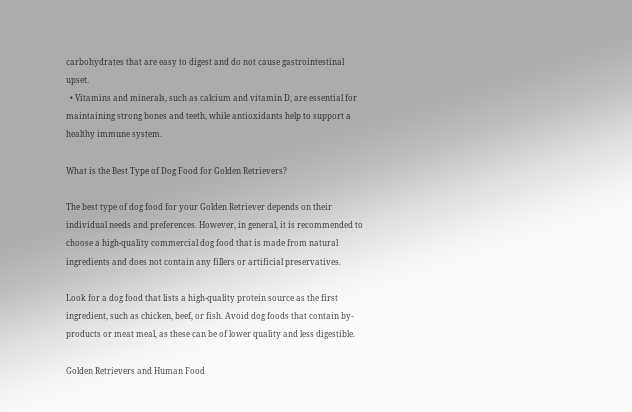carbohydrates that are easy to digest and do not cause gastrointestinal upset.
  • Vitamins and minerals, such as calcium and vitamin D, are essential for maintaining strong bones and teeth, while antioxidants help to support a healthy immune system.

What is the Best Type of Dog Food for Golden Retrievers?

The best type of dog food for your Golden Retriever depends on their individual needs and preferences. However, in general, it is recommended to choose a high-quality commercial dog food that is made from natural ingredients and does not contain any fillers or artificial preservatives.

Look for a dog food that lists a high-quality protein source as the first ingredient, such as chicken, beef, or fish. Avoid dog foods that contain by-products or meat meal, as these can be of lower quality and less digestible.

Golden Retrievers and Human Food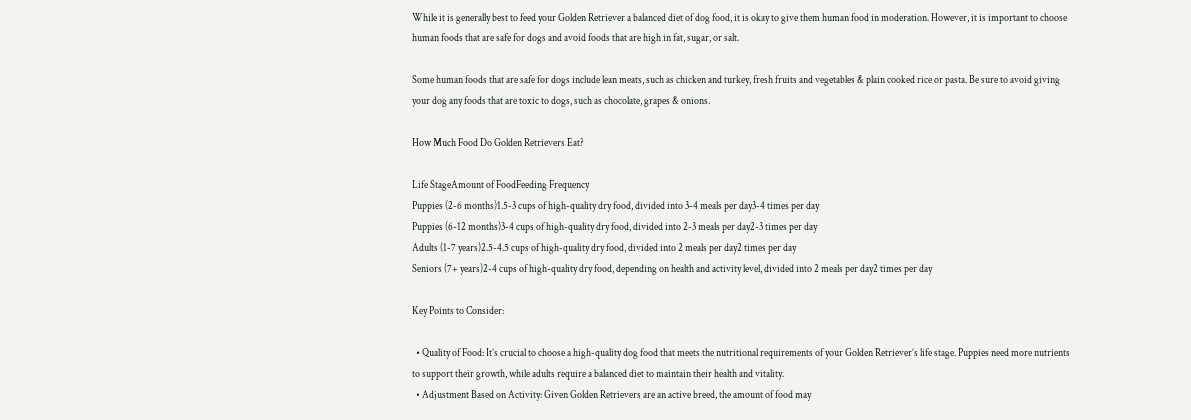While it is generally best to feed your Golden Retriever a balanced diet of dog food, it is okay to give them human food in moderation. However, it is important to choose human foods that are safe for dogs and avoid foods that are high in fat, sugar, or salt.

Some human foods that are safe for dogs include lean meats, such as chicken and turkey, fresh fruits and vegetables & plain cooked rice or pasta. Be sure to avoid giving your dog any foods that are toxic to dogs, such as chocolate, grapes & onions.

How Much Food Do Golden Retrievers Eat?

Life StageAmount of FoodFeeding Frequency
Puppies (2-6 months)1.5-3 cups of high-quality dry food, divided into 3-4 meals per day3-4 times per day
Puppies (6-12 months)3-4 cups of high-quality dry food, divided into 2-3 meals per day2-3 times per day
Adults (1-7 years)2.5-4.5 cups of high-quality dry food, divided into 2 meals per day2 times per day
Seniors (7+ years)2-4 cups of high-quality dry food, depending on health and activity level, divided into 2 meals per day2 times per day

Key Points to Consider:

  • Quality of Food: It’s crucial to choose a high-quality dog food that meets the nutritional requirements of your Golden Retriever’s life stage. Puppies need more nutrients to support their growth, while adults require a balanced diet to maintain their health and vitality.
  • Adjustment Based on Activity: Given Golden Retrievers are an active breed, the amount of food may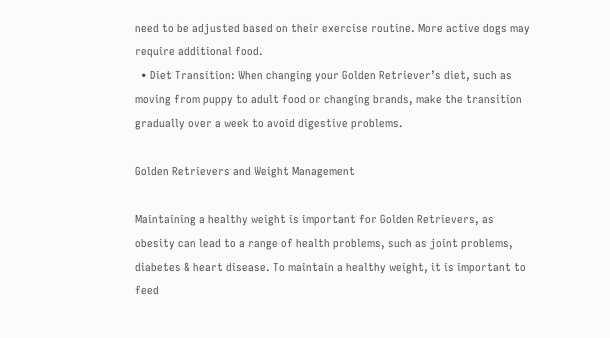need to be adjusted based on their exercise routine. More active dogs may require additional food.
  • Diet Transition: When changing your Golden Retriever’s diet, such as moving from puppy to adult food or changing brands, make the transition gradually over a week to avoid digestive problems.

Golden Retrievers and Weight Management

Maintaining a healthy weight is important for Golden Retrievers, as obesity can lead to a range of health problems, such as joint problems, diabetes & heart disease. To maintain a healthy weight, it is important to feed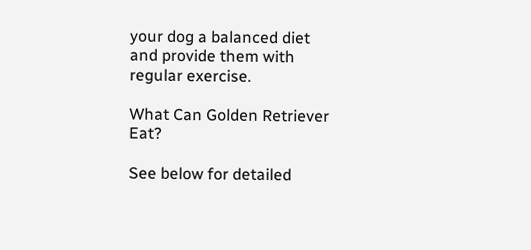your dog a balanced diet and provide them with regular exercise.

What Can Golden Retriever Eat?

See below for detailed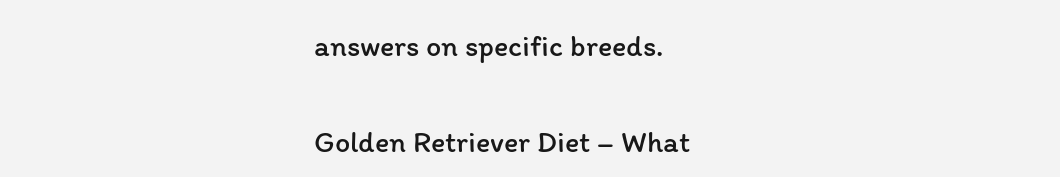answers on specific breeds.

Golden Retriever Diet – What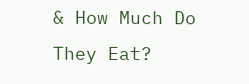& How Much Do They Eat?